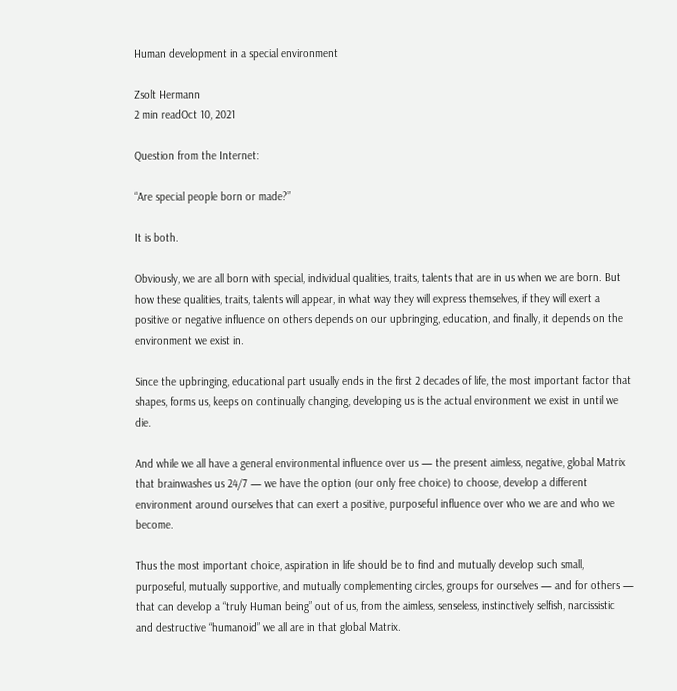Human development in a special environment

Zsolt Hermann
2 min readOct 10, 2021

Question from the Internet:

“Are special people born or made?”

It is both.

Obviously, we are all born with special, individual qualities, traits, talents that are in us when we are born. But how these qualities, traits, talents will appear, in what way they will express themselves, if they will exert a positive or negative influence on others depends on our upbringing, education, and finally, it depends on the environment we exist in.

Since the upbringing, educational part usually ends in the first 2 decades of life, the most important factor that shapes, forms us, keeps on continually changing, developing us is the actual environment we exist in until we die.

And while we all have a general environmental influence over us — the present aimless, negative, global Matrix that brainwashes us 24/7 — we have the option (our only free choice) to choose, develop a different environment around ourselves that can exert a positive, purposeful influence over who we are and who we become.

Thus the most important choice, aspiration in life should be to find and mutually develop such small, purposeful, mutually supportive, and mutually complementing circles, groups for ourselves — and for others — that can develop a “truly Human being” out of us, from the aimless, senseless, instinctively selfish, narcissistic and destructive “humanoid” we all are in that global Matrix.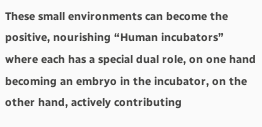These small environments can become the positive, nourishing “Human incubators” where each has a special dual role, on one hand becoming an embryo in the incubator, on the other hand, actively contributing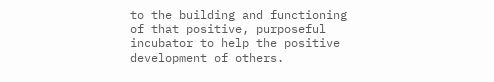to the building and functioning of that positive, purposeful incubator to help the positive development of others.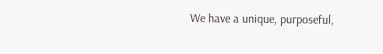We have a unique, purposeful,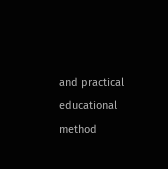and practical educational method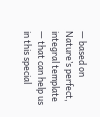— based on Nature’s perfect, integral template — that can help us in this special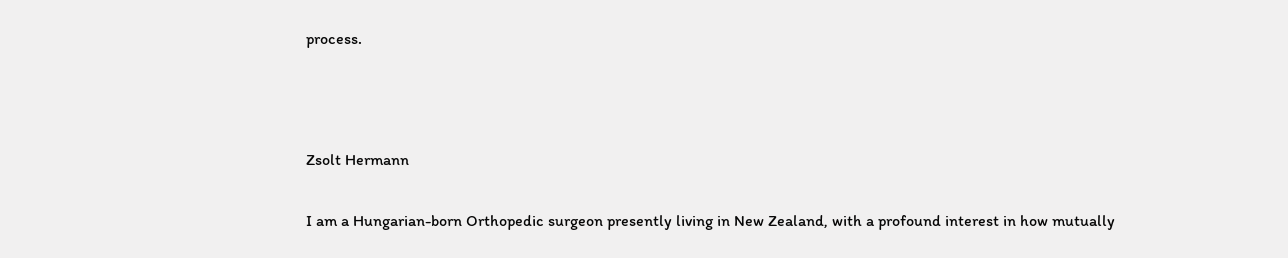process.



Zsolt Hermann

I am a Hungarian-born Orthopedic surgeon presently living in New Zealand, with a profound interest in how mutually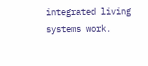integrated living systems work.